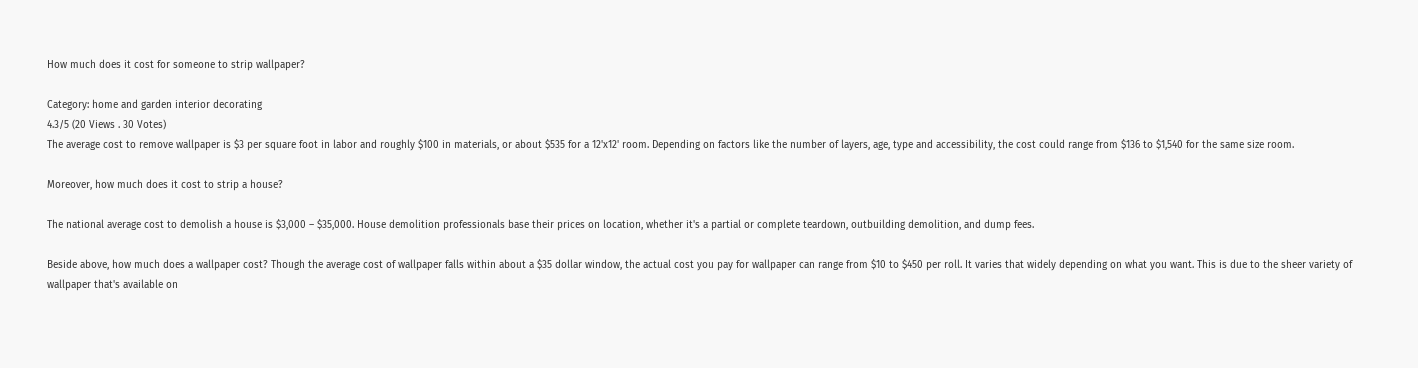How much does it cost for someone to strip wallpaper?

Category: home and garden interior decorating
4.3/5 (20 Views . 30 Votes)
The average cost to remove wallpaper is $3 per square foot in labor and roughly $100 in materials, or about $535 for a 12'x12' room. Depending on factors like the number of layers, age, type and accessibility, the cost could range from $136 to $1,540 for the same size room.

Moreover, how much does it cost to strip a house?

The national average cost to demolish a house is $3,000 – $35,000. House demolition professionals base their prices on location, whether it's a partial or complete teardown, outbuilding demolition, and dump fees.

Beside above, how much does a wallpaper cost? Though the average cost of wallpaper falls within about a $35 dollar window, the actual cost you pay for wallpaper can range from $10 to $450 per roll. It varies that widely depending on what you want. This is due to the sheer variety of wallpaper that's available on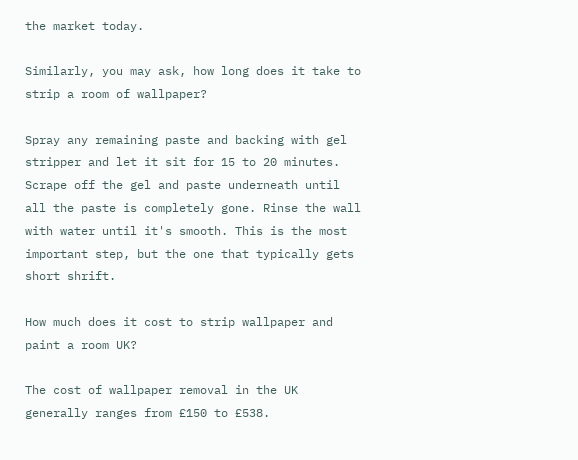the market today.

Similarly, you may ask, how long does it take to strip a room of wallpaper?

Spray any remaining paste and backing with gel stripper and let it sit for 15 to 20 minutes. Scrape off the gel and paste underneath until all the paste is completely gone. Rinse the wall with water until it's smooth. This is the most important step, but the one that typically gets short shrift.

How much does it cost to strip wallpaper and paint a room UK?

The cost of wallpaper removal in the UK generally ranges from £150 to £538.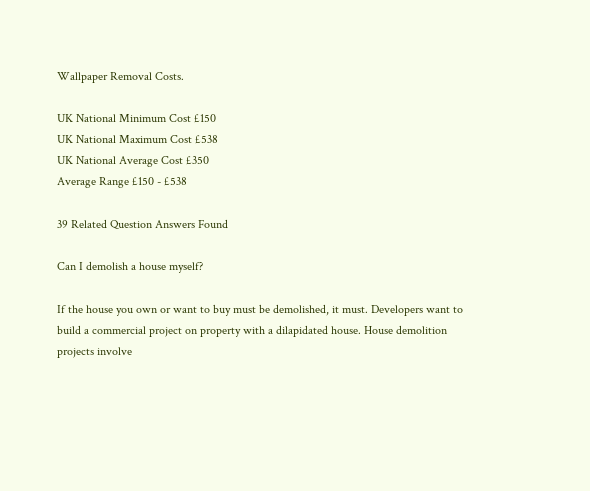Wallpaper Removal Costs.

UK National Minimum Cost £150
UK National Maximum Cost £538
UK National Average Cost £350
Average Range £150 - £538

39 Related Question Answers Found

Can I demolish a house myself?

If the house you own or want to buy must be demolished, it must. Developers want to build a commercial project on property with a dilapidated house. House demolition projects involve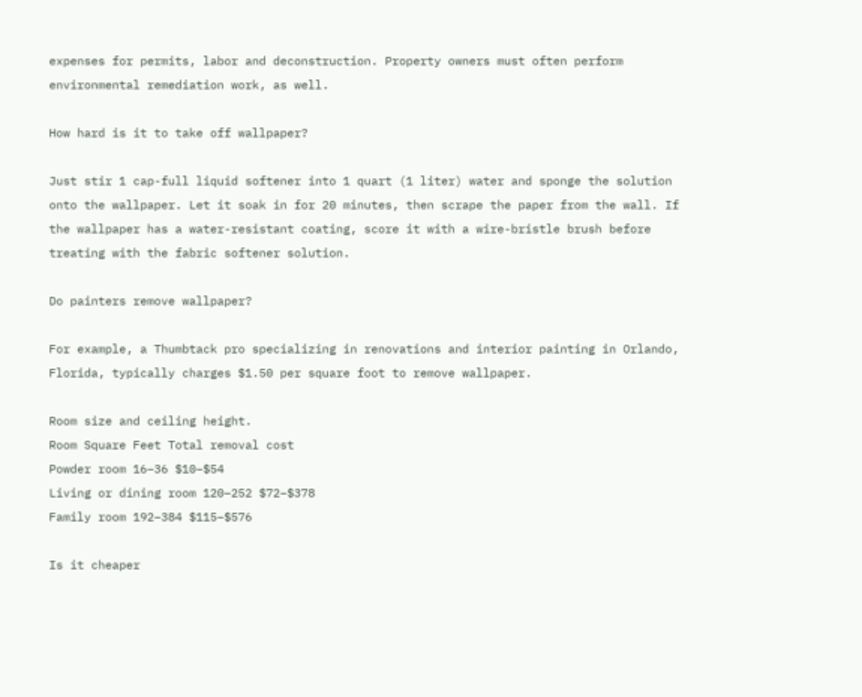expenses for permits, labor and deconstruction. Property owners must often perform environmental remediation work, as well.

How hard is it to take off wallpaper?

Just stir 1 cap-full liquid softener into 1 quart (1 liter) water and sponge the solution onto the wallpaper. Let it soak in for 20 minutes, then scrape the paper from the wall. If the wallpaper has a water-resistant coating, score it with a wire-bristle brush before treating with the fabric softener solution.

Do painters remove wallpaper?

For example, a Thumbtack pro specializing in renovations and interior painting in Orlando, Florida, typically charges $1.50 per square foot to remove wallpaper.

Room size and ceiling height.
Room Square Feet Total removal cost
Powder room 16–36 $10–$54
Living or dining room 120–252 $72–$378
Family room 192–384 $115–$576

Is it cheaper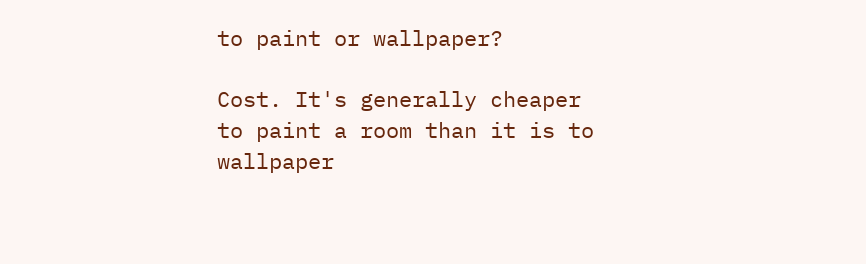to paint or wallpaper?

Cost. It's generally cheaper to paint a room than it is to wallpaper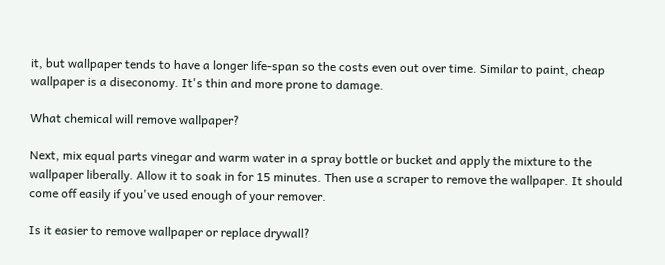it, but wallpaper tends to have a longer life-span so the costs even out over time. Similar to paint, cheap wallpaper is a diseconomy. It's thin and more prone to damage.

What chemical will remove wallpaper?

Next, mix equal parts vinegar and warm water in a spray bottle or bucket and apply the mixture to the wallpaper liberally. Allow it to soak in for 15 minutes. Then use a scraper to remove the wallpaper. It should come off easily if you've used enough of your remover.

Is it easier to remove wallpaper or replace drywall?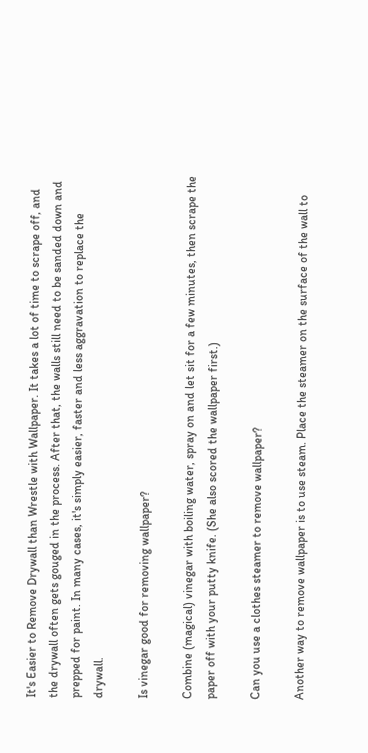It's Easier to Remove Drywall than Wrestle with Wallpaper. It takes a lot of time to scrape off, and the drywall often gets gouged in the process. After that, the walls still need to be sanded down and prepped for paint. In many cases, it's simply easier, faster and less aggravation to replace the drywall.

Is vinegar good for removing wallpaper?

Combine (magical) vinegar with boiling water, spray on and let sit for a few minutes, then scrape the paper off with your putty knife. (She also scored the wallpaper first.)

Can you use a clothes steamer to remove wallpaper?

Another way to remove wallpaper is to use steam. Place the steamer on the surface of the wall to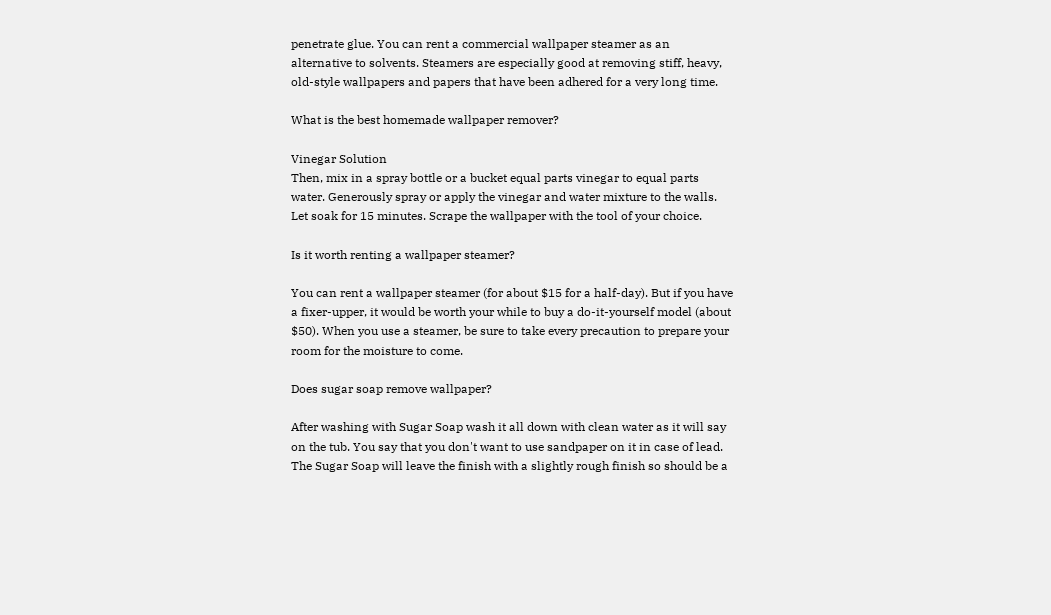penetrate glue. You can rent a commercial wallpaper steamer as an alternative to solvents. Steamers are especially good at removing stiff, heavy, old-style wallpapers and papers that have been adhered for a very long time.

What is the best homemade wallpaper remover?

Vinegar Solution
Then, mix in a spray bottle or a bucket equal parts vinegar to equal parts water. Generously spray or apply the vinegar and water mixture to the walls. Let soak for 15 minutes. Scrape the wallpaper with the tool of your choice.

Is it worth renting a wallpaper steamer?

You can rent a wallpaper steamer (for about $15 for a half-day). But if you have a fixer-upper, it would be worth your while to buy a do-it-yourself model (about $50). When you use a steamer, be sure to take every precaution to prepare your room for the moisture to come.

Does sugar soap remove wallpaper?

After washing with Sugar Soap wash it all down with clean water as it will say on the tub. You say that you don't want to use sandpaper on it in case of lead. The Sugar Soap will leave the finish with a slightly rough finish so should be a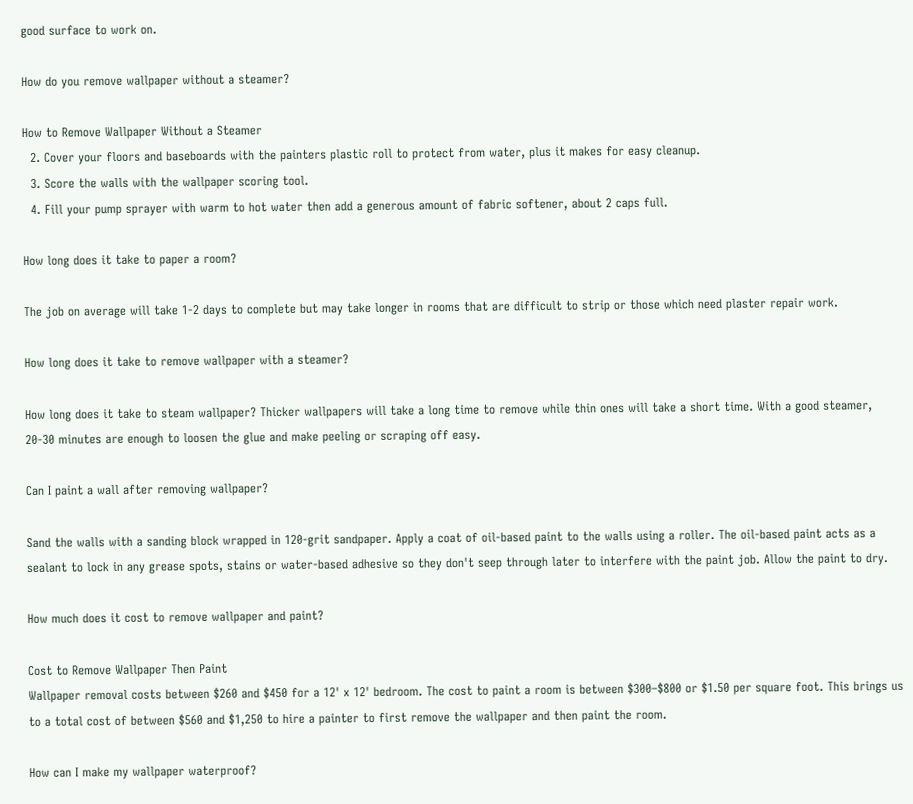good surface to work on.

How do you remove wallpaper without a steamer?

How to Remove Wallpaper Without a Steamer
  2. Cover your floors and baseboards with the painters plastic roll to protect from water, plus it makes for easy cleanup.
  3. Score the walls with the wallpaper scoring tool.
  4. Fill your pump sprayer with warm to hot water then add a generous amount of fabric softener, about 2 caps full.

How long does it take to paper a room?

The job on average will take 1-2 days to complete but may take longer in rooms that are difficult to strip or those which need plaster repair work.

How long does it take to remove wallpaper with a steamer?

How long does it take to steam wallpaper? Thicker wallpapers will take a long time to remove while thin ones will take a short time. With a good steamer, 20-30 minutes are enough to loosen the glue and make peeling or scraping off easy.

Can I paint a wall after removing wallpaper?

Sand the walls with a sanding block wrapped in 120-grit sandpaper. Apply a coat of oil-based paint to the walls using a roller. The oil-based paint acts as a sealant to lock in any grease spots, stains or water-based adhesive so they don't seep through later to interfere with the paint job. Allow the paint to dry.

How much does it cost to remove wallpaper and paint?

Cost to Remove Wallpaper Then Paint
Wallpaper removal costs between $260 and $450 for a 12' x 12' bedroom. The cost to paint a room is between $300–$800 or $1.50 per square foot. This brings us to a total cost of between $560 and $1,250 to hire a painter to first remove the wallpaper and then paint the room.

How can I make my wallpaper waterproof?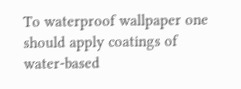To waterproof wallpaper one should apply coatings of water-based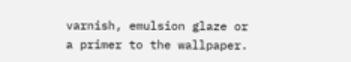varnish, emulsion glaze or a primer to the wallpaper.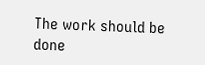The work should be done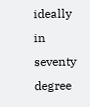ideally in seventy degree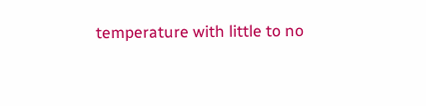temperature with little to no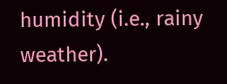humidity (i.e., rainy weather).